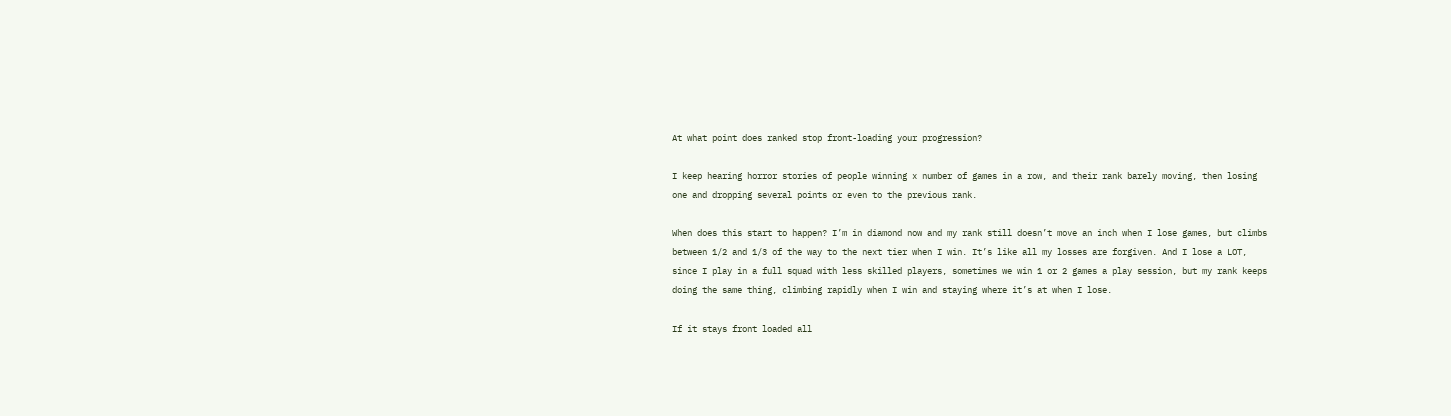At what point does ranked stop front-loading your progression?

I keep hearing horror stories of people winning x number of games in a row, and their rank barely moving, then losing one and dropping several points or even to the previous rank.

When does this start to happen? I’m in diamond now and my rank still doesn’t move an inch when I lose games, but climbs between 1/2 and 1/3 of the way to the next tier when I win. It’s like all my losses are forgiven. And I lose a LOT, since I play in a full squad with less skilled players, sometimes we win 1 or 2 games a play session, but my rank keeps doing the same thing, climbing rapidly when I win and staying where it’s at when I lose.

If it stays front loaded all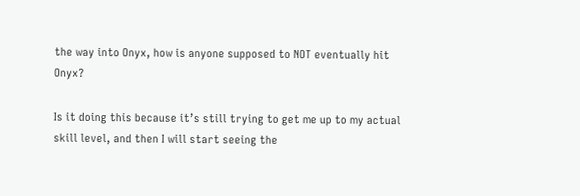the way into Onyx, how is anyone supposed to NOT eventually hit Onyx?

Is it doing this because it’s still trying to get me up to my actual skill level, and then I will start seeing the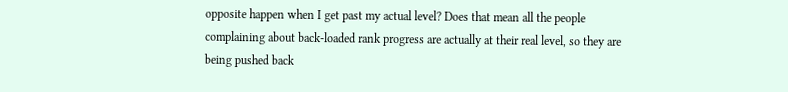opposite happen when I get past my actual level? Does that mean all the people complaining about back-loaded rank progress are actually at their real level, so they are being pushed back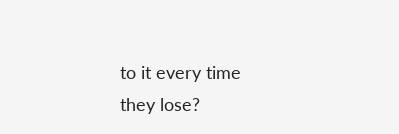to it every time they lose?